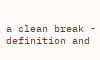a clean break - definition and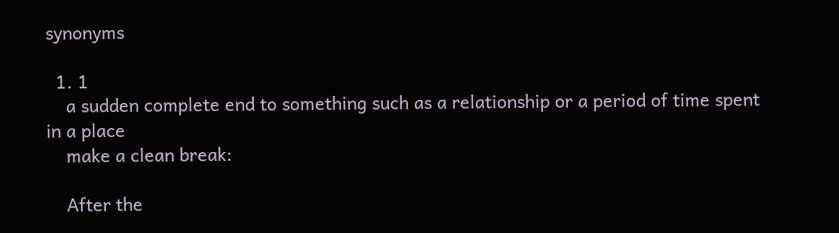synonyms

  1. 1
    a sudden complete end to something such as a relationship or a period of time spent in a place
    make a clean break:

    After the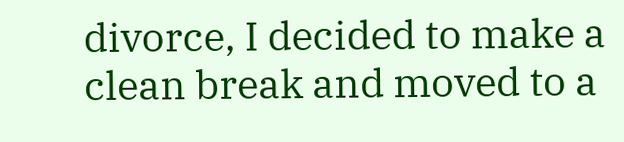divorce, I decided to make a clean break and moved to a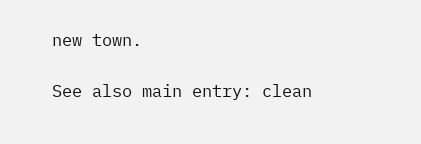new town.

See also main entry: clean